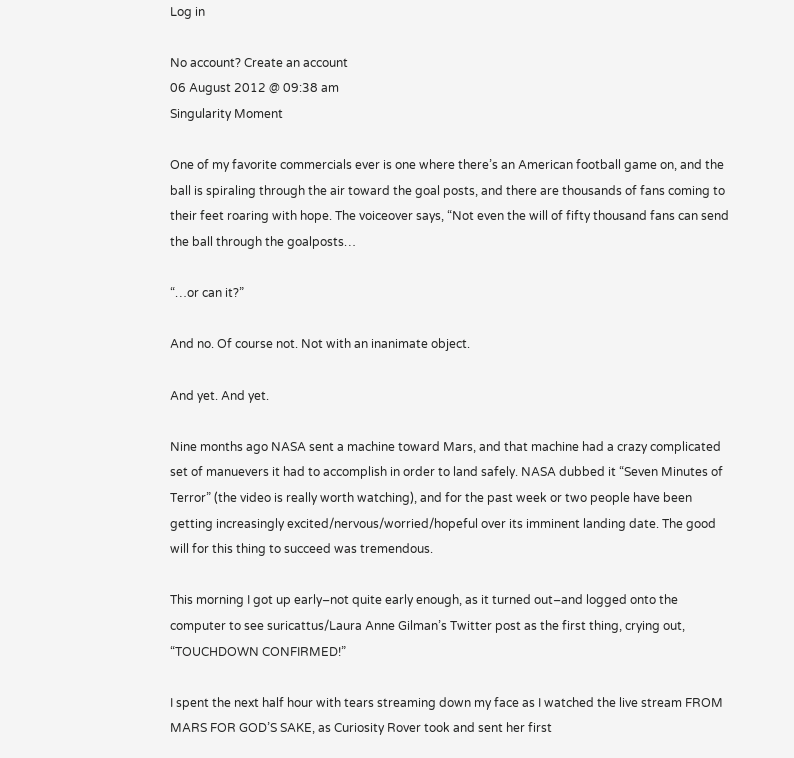Log in

No account? Create an account
06 August 2012 @ 09:38 am
Singularity Moment

One of my favorite commercials ever is one where there’s an American football game on, and the ball is spiraling through the air toward the goal posts, and there are thousands of fans coming to their feet roaring with hope. The voiceover says, “Not even the will of fifty thousand fans can send the ball through the goalposts…

“…or can it?”

And no. Of course not. Not with an inanimate object.

And yet. And yet.

Nine months ago NASA sent a machine toward Mars, and that machine had a crazy complicated set of manuevers it had to accomplish in order to land safely. NASA dubbed it “Seven Minutes of Terror” (the video is really worth watching), and for the past week or two people have been getting increasingly excited/nervous/worried/hopeful over its imminent landing date. The good will for this thing to succeed was tremendous.

This morning I got up early–not quite early enough, as it turned out–and logged onto the computer to see suricattus/Laura Anne Gilman’s Twitter post as the first thing, crying out, “TOUCHDOWN CONFIRMED!”

I spent the next half hour with tears streaming down my face as I watched the live stream FROM MARS FOR GOD’S SAKE, as Curiosity Rover took and sent her first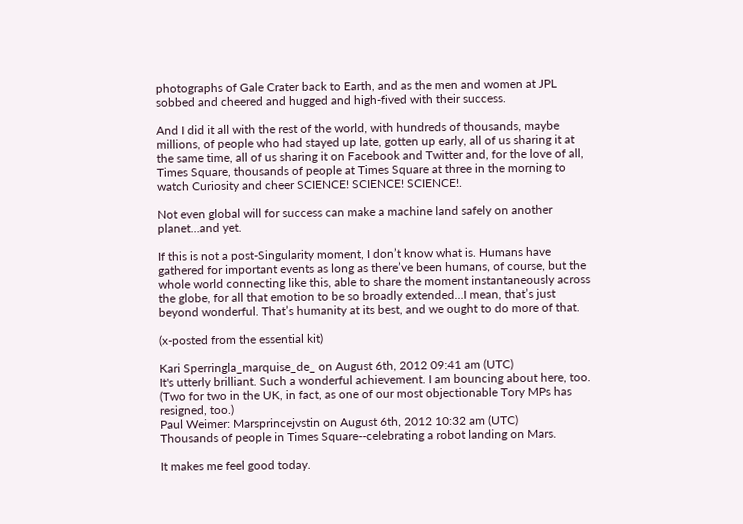photographs of Gale Crater back to Earth, and as the men and women at JPL sobbed and cheered and hugged and high-fived with their success.

And I did it all with the rest of the world, with hundreds of thousands, maybe millions, of people who had stayed up late, gotten up early, all of us sharing it at the same time, all of us sharing it on Facebook and Twitter and, for the love of all, Times Square, thousands of people at Times Square at three in the morning to watch Curiosity and cheer SCIENCE! SCIENCE! SCIENCE!.

Not even global will for success can make a machine land safely on another planet…and yet.

If this is not a post-Singularity moment, I don’t know what is. Humans have gathered for important events as long as there’ve been humans, of course, but the whole world connecting like this, able to share the moment instantaneously across the globe, for all that emotion to be so broadly extended…I mean, that’s just beyond wonderful. That’s humanity at its best, and we ought to do more of that.

(x-posted from the essential kit)

Kari Sperringla_marquise_de_ on August 6th, 2012 09:41 am (UTC)
It's utterly brilliant. Such a wonderful achievement. I am bouncing about here, too. (Two for two in the UK, in fact, as one of our most objectionable Tory MPs has resigned, too.)
Paul Weimer: Marsprincejvstin on August 6th, 2012 10:32 am (UTC)
Thousands of people in Times Square--celebrating a robot landing on Mars.

It makes me feel good today.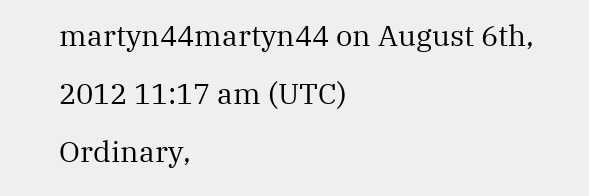martyn44martyn44 on August 6th, 2012 11:17 am (UTC)
Ordinary,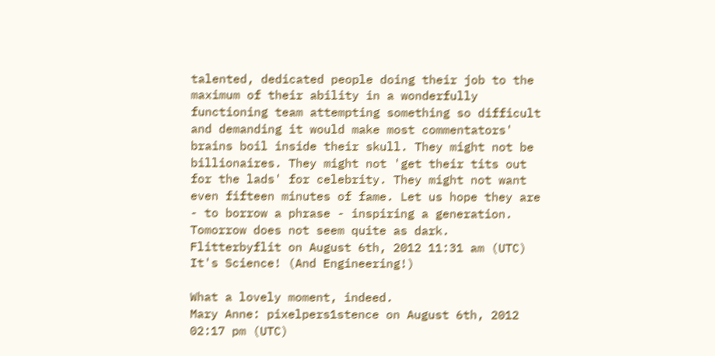talented, dedicated people doing their job to the maximum of their ability in a wonderfully functioning team attempting something so difficult and demanding it would make most commentators' brains boil inside their skull. They might not be billionaires. They might not 'get their tits out for the lads' for celebrity. They might not want even fifteen minutes of fame. Let us hope they are - to borrow a phrase - inspiring a generation. Tomorrow does not seem quite as dark.
Flitterbyflit on August 6th, 2012 11:31 am (UTC)
It's Science! (And Engineering!)

What a lovely moment, indeed.
Mary Anne: pixelpers1stence on August 6th, 2012 02:17 pm (UTC)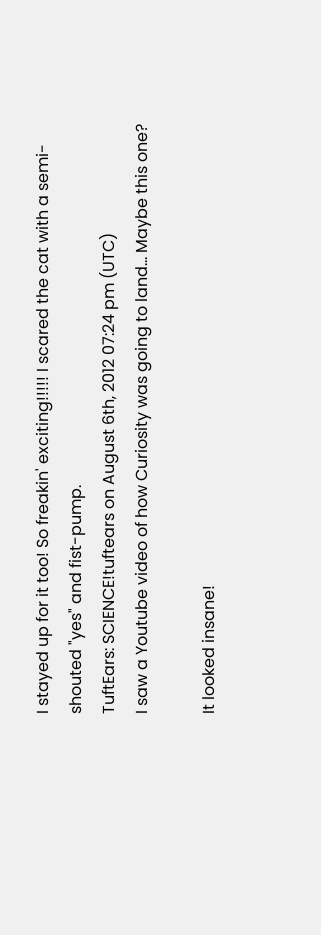I stayed up for it too! So freakin' exciting!!!!! I scared the cat with a semi-shouted "yes" and fist-pump.
TuftEars: SCIENCE!tuftears on August 6th, 2012 07:24 pm (UTC)
I saw a Youtube video of how Curiosity was going to land... Maybe this one?

It looked insane!